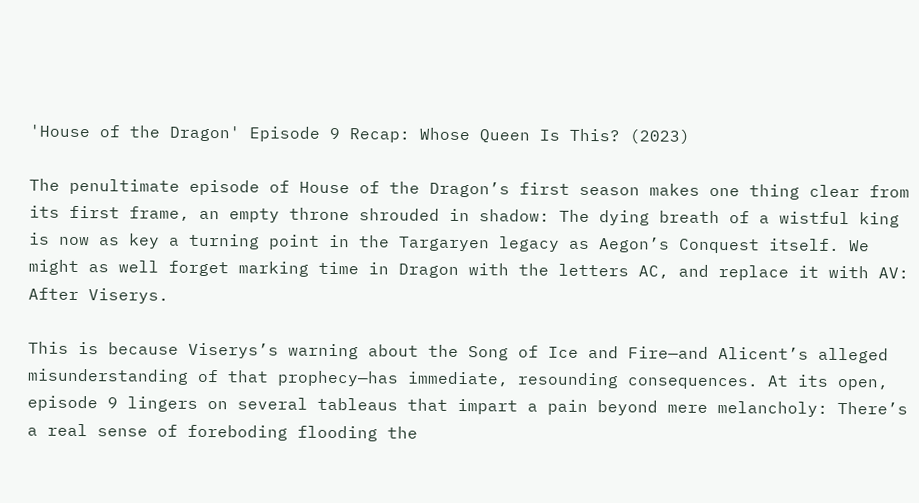'House of the Dragon' Episode 9 Recap: Whose Queen Is This? (2023)

The penultimate episode of House of the Dragon’s first season makes one thing clear from its first frame, an empty throne shrouded in shadow: The dying breath of a wistful king is now as key a turning point in the Targaryen legacy as Aegon’s Conquest itself. We might as well forget marking time in Dragon with the letters AC, and replace it with AV: After Viserys.

This is because Viserys’s warning about the Song of Ice and Fire—and Alicent’s alleged misunderstanding of that prophecy—has immediate, resounding consequences. At its open, episode 9 lingers on several tableaus that impart a pain beyond mere melancholy: There’s a real sense of foreboding flooding the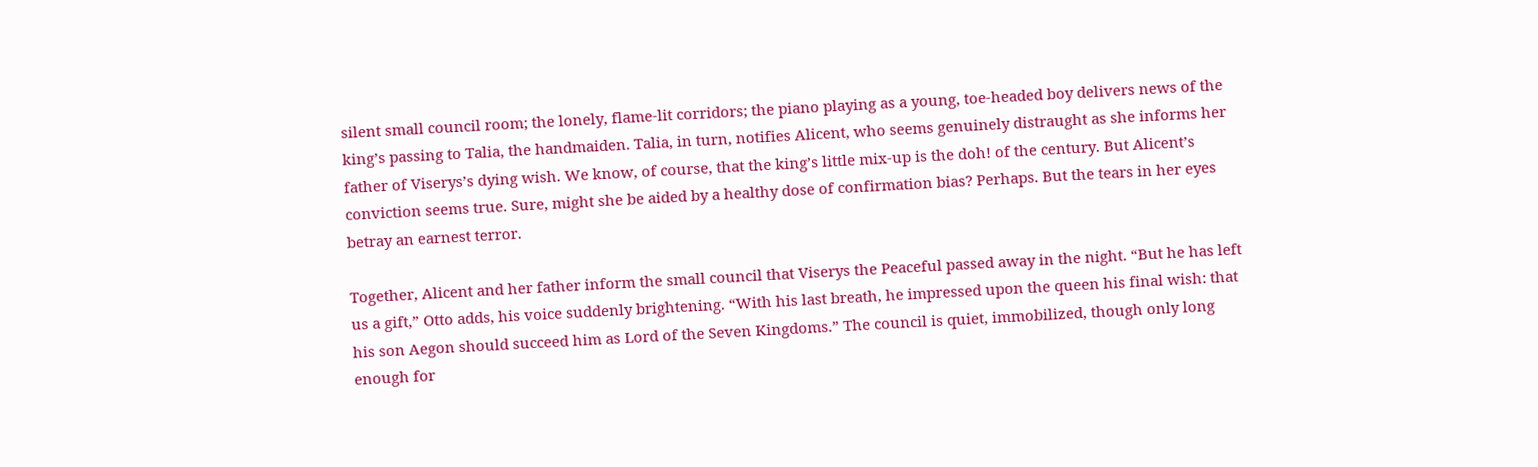silent small council room; the lonely, flame-lit corridors; the piano playing as a young, toe-headed boy delivers news of the king’s passing to Talia, the handmaiden. Talia, in turn, notifies Alicent, who seems genuinely distraught as she informs her father of Viserys’s dying wish. We know, of course, that the king’s little mix-up is the doh! of the century. But Alicent’s conviction seems true. Sure, might she be aided by a healthy dose of confirmation bias? Perhaps. But the tears in her eyes betray an earnest terror.

Together, Alicent and her father inform the small council that Viserys the Peaceful passed away in the night. “But he has left us a gift,” Otto adds, his voice suddenly brightening. “With his last breath, he impressed upon the queen his final wish: that his son Aegon should succeed him as Lord of the Seven Kingdoms.” The council is quiet, immobilized, though only long enough for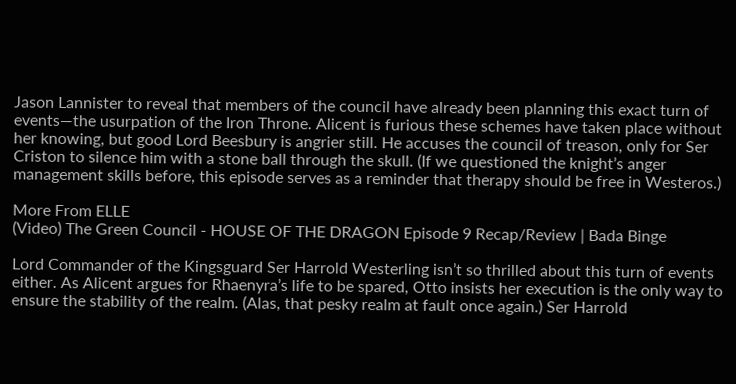Jason Lannister to reveal that members of the council have already been planning this exact turn of events—the usurpation of the Iron Throne. Alicent is furious these schemes have taken place without her knowing, but good Lord Beesbury is angrier still. He accuses the council of treason, only for Ser Criston to silence him with a stone ball through the skull. (If we questioned the knight’s anger management skills before, this episode serves as a reminder that therapy should be free in Westeros.)

More From ELLE
(Video) The Green Council - HOUSE OF THE DRAGON Episode 9 Recap/Review | Bada Binge

Lord Commander of the Kingsguard Ser Harrold Westerling isn’t so thrilled about this turn of events either. As Alicent argues for Rhaenyra’s life to be spared, Otto insists her execution is the only way to ensure the stability of the realm. (Alas, that pesky realm at fault once again.) Ser Harrold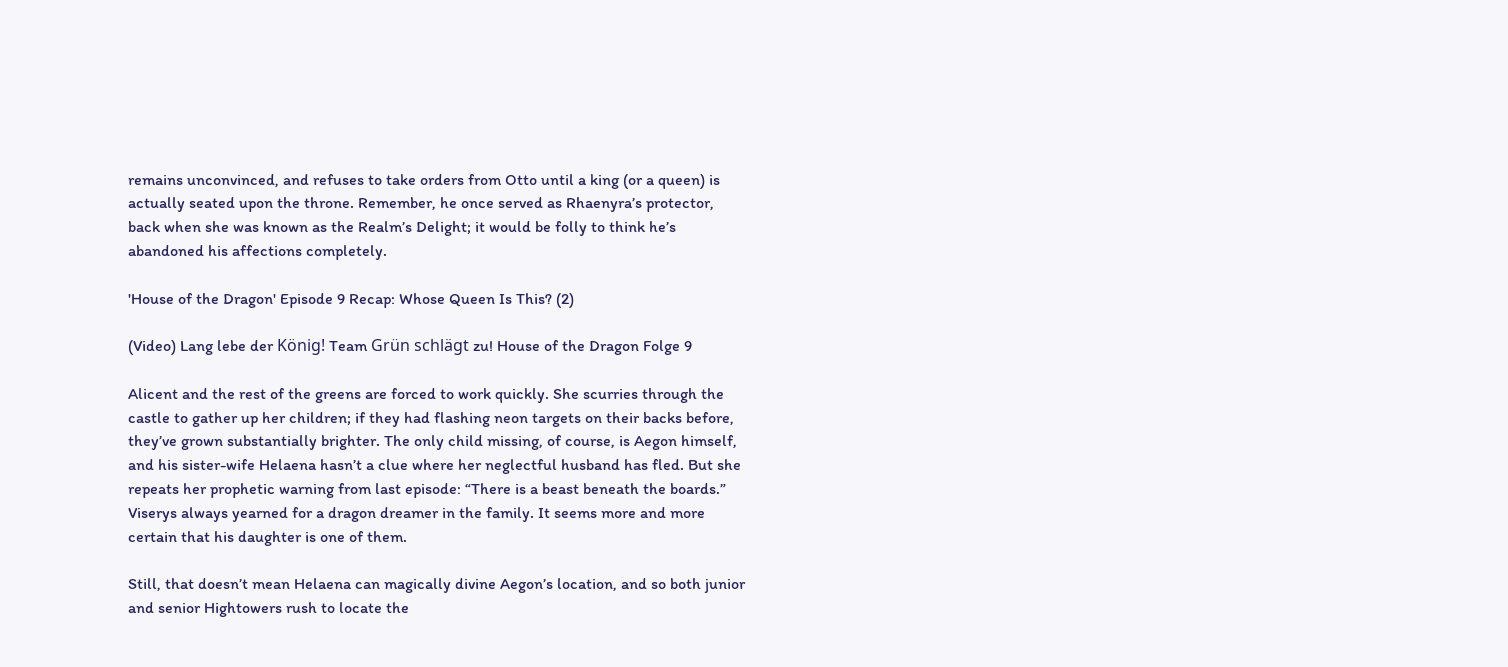remains unconvinced, and refuses to take orders from Otto until a king (or a queen) is actually seated upon the throne. Remember, he once served as Rhaenyra’s protector, back when she was known as the Realm’s Delight; it would be folly to think he’s abandoned his affections completely.

'House of the Dragon' Episode 9 Recap: Whose Queen Is This? (2)

(Video) Lang lebe der König! Team Grün schlägt zu! House of the Dragon Folge 9

Alicent and the rest of the greens are forced to work quickly. She scurries through the castle to gather up her children; if they had flashing neon targets on their backs before, they’ve grown substantially brighter. The only child missing, of course, is Aegon himself, and his sister-wife Helaena hasn’t a clue where her neglectful husband has fled. But she repeats her prophetic warning from last episode: “There is a beast beneath the boards.” Viserys always yearned for a dragon dreamer in the family. It seems more and more certain that his daughter is one of them.

Still, that doesn’t mean Helaena can magically divine Aegon’s location, and so both junior and senior Hightowers rush to locate the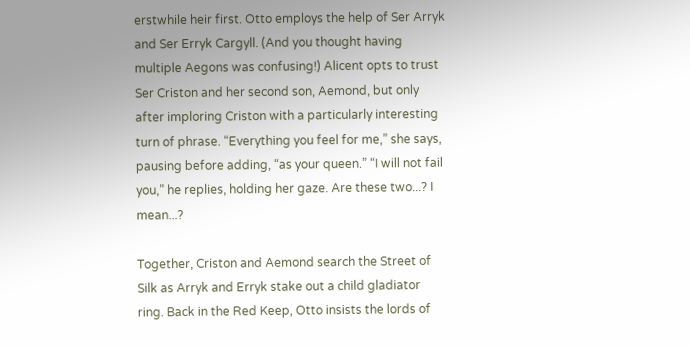erstwhile heir first. Otto employs the help of Ser Arryk and Ser Erryk Cargyll. (And you thought having multiple Aegons was confusing!) Alicent opts to trust Ser Criston and her second son, Aemond, but only after imploring Criston with a particularly interesting turn of phrase. “Everything you feel for me,” she says, pausing before adding, “as your queen.” “I will not fail you,” he replies, holding her gaze. Are these two...? I mean...?

Together, Criston and Aemond search the Street of Silk as Arryk and Erryk stake out a child gladiator ring. Back in the Red Keep, Otto insists the lords of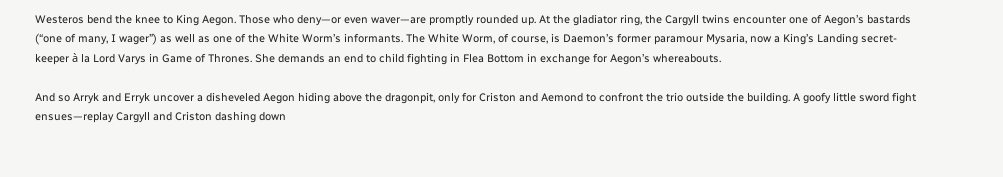Westeros bend the knee to King Aegon. Those who deny—or even waver—are promptly rounded up. At the gladiator ring, the Cargyll twins encounter one of Aegon’s bastards (“one of many, I wager”) as well as one of the White Worm’s informants. The White Worm, of course, is Daemon’s former paramour Mysaria, now a King’s Landing secret-keeper à la Lord Varys in Game of Thrones. She demands an end to child fighting in Flea Bottom in exchange for Aegon’s whereabouts.

And so Arryk and Erryk uncover a disheveled Aegon hiding above the dragonpit, only for Criston and Aemond to confront the trio outside the building. A goofy little sword fight ensues—replay Cargyll and Criston dashing down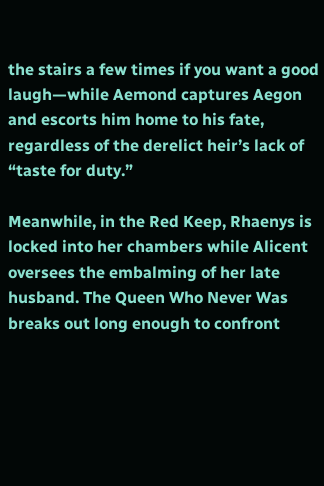the stairs a few times if you want a good laugh—while Aemond captures Aegon and escorts him home to his fate, regardless of the derelict heir’s lack of “taste for duty.”

Meanwhile, in the Red Keep, Rhaenys is locked into her chambers while Alicent oversees the embalming of her late husband. The Queen Who Never Was breaks out long enough to confront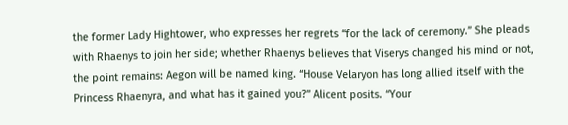the former Lady Hightower, who expresses her regrets “for the lack of ceremony.” She pleads with Rhaenys to join her side; whether Rhaenys believes that Viserys changed his mind or not, the point remains: Aegon will be named king. “House Velaryon has long allied itself with the Princess Rhaenyra, and what has it gained you?” Alicent posits. “Your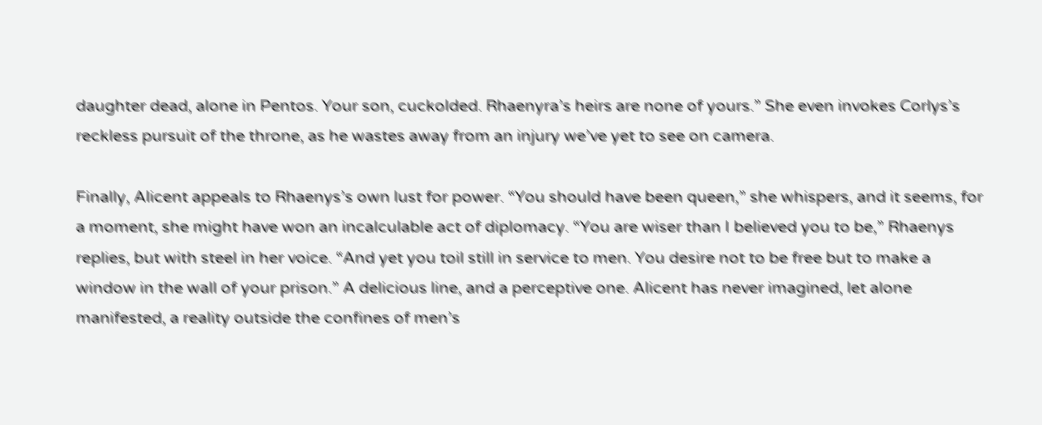daughter dead, alone in Pentos. Your son, cuckolded. Rhaenyra’s heirs are none of yours.” She even invokes Corlys’s reckless pursuit of the throne, as he wastes away from an injury we’ve yet to see on camera.

Finally, Alicent appeals to Rhaenys’s own lust for power. “You should have been queen,” she whispers, and it seems, for a moment, she might have won an incalculable act of diplomacy. “You are wiser than I believed you to be,” Rhaenys replies, but with steel in her voice. “And yet you toil still in service to men. You desire not to be free but to make a window in the wall of your prison.” A delicious line, and a perceptive one. Alicent has never imagined, let alone manifested, a reality outside the confines of men’s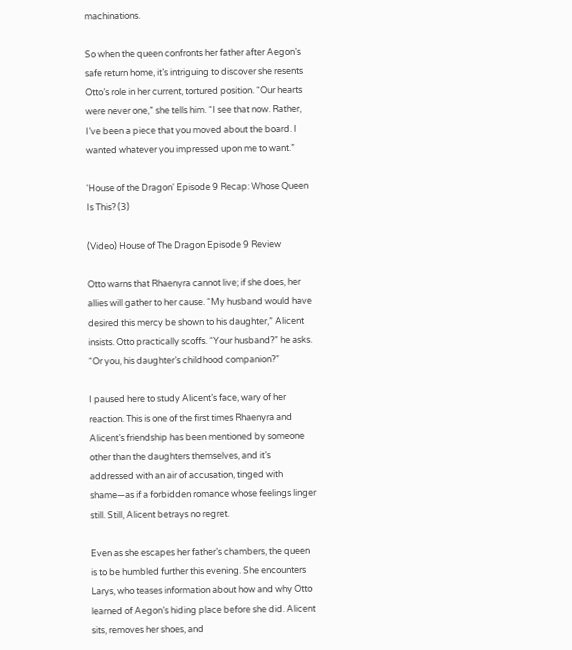machinations.

So when the queen confronts her father after Aegon’s safe return home, it’s intriguing to discover she resents Otto’s role in her current, tortured position. “Our hearts were never one,” she tells him. “I see that now. Rather, I’ve been a piece that you moved about the board. I wanted whatever you impressed upon me to want.”

'House of the Dragon' Episode 9 Recap: Whose Queen Is This? (3)

(Video) House of The Dragon Episode 9 Review

Otto warns that Rhaenyra cannot live; if she does, her allies will gather to her cause. “My husband would have desired this mercy be shown to his daughter,” Alicent insists. Otto practically scoffs. “Your husband?” he asks. “Or you, his daughter’s childhood companion?”

I paused here to study Alicent’s face, wary of her reaction. This is one of the first times Rhaenyra and Alicent’s friendship has been mentioned by someone other than the daughters themselves, and it’s addressed with an air of accusation, tinged with shame—as if a forbidden romance whose feelings linger still. Still, Alicent betrays no regret.

Even as she escapes her father’s chambers, the queen is to be humbled further this evening. She encounters Larys, who teases information about how and why Otto learned of Aegon’s hiding place before she did. Alicent sits, removes her shoes, and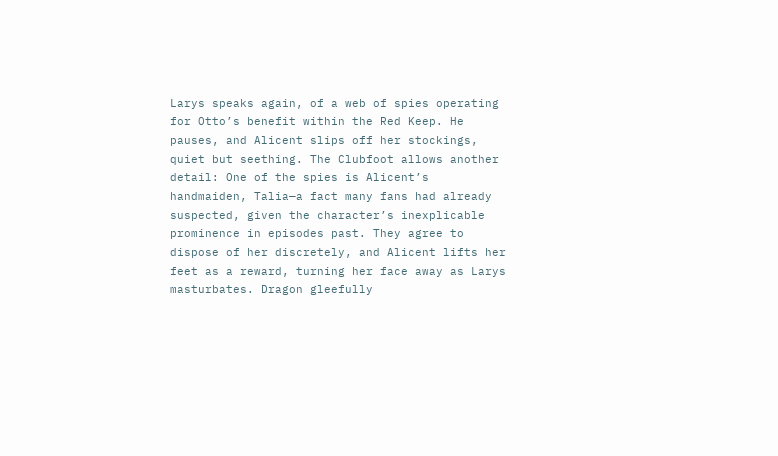Larys speaks again, of a web of spies operating for Otto’s benefit within the Red Keep. He pauses, and Alicent slips off her stockings, quiet but seething. The Clubfoot allows another detail: One of the spies is Alicent’s handmaiden, Talia—a fact many fans had already suspected, given the character’s inexplicable prominence in episodes past. They agree to dispose of her discretely, and Alicent lifts her feet as a reward, turning her face away as Larys masturbates. Dragon gleefully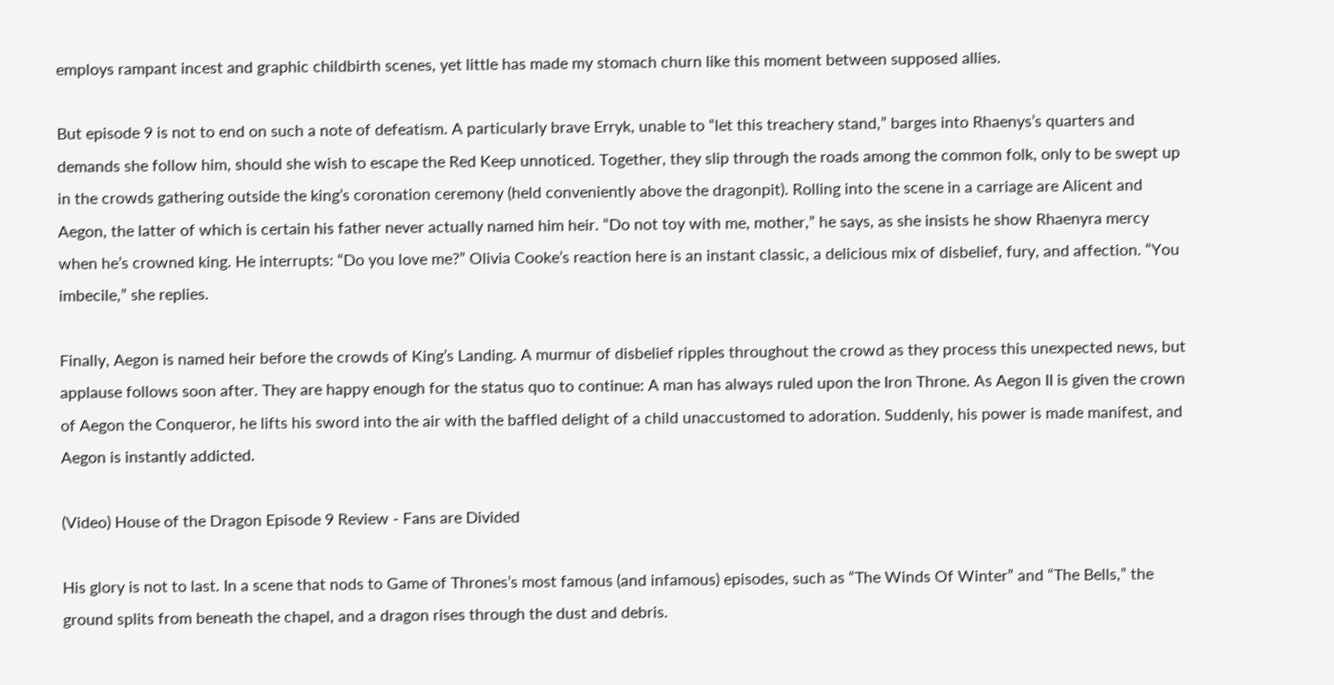employs rampant incest and graphic childbirth scenes, yet little has made my stomach churn like this moment between supposed allies.

But episode 9 is not to end on such a note of defeatism. A particularly brave Erryk, unable to “let this treachery stand,” barges into Rhaenys’s quarters and demands she follow him, should she wish to escape the Red Keep unnoticed. Together, they slip through the roads among the common folk, only to be swept up in the crowds gathering outside the king’s coronation ceremony (held conveniently above the dragonpit). Rolling into the scene in a carriage are Alicent and Aegon, the latter of which is certain his father never actually named him heir. “Do not toy with me, mother,” he says, as she insists he show Rhaenyra mercy when he’s crowned king. He interrupts: “Do you love me?” Olivia Cooke’s reaction here is an instant classic, a delicious mix of disbelief, fury, and affection. “You imbecile,” she replies.

Finally, Aegon is named heir before the crowds of King’s Landing. A murmur of disbelief ripples throughout the crowd as they process this unexpected news, but applause follows soon after. They are happy enough for the status quo to continue: A man has always ruled upon the Iron Throne. As Aegon II is given the crown of Aegon the Conqueror, he lifts his sword into the air with the baffled delight of a child unaccustomed to adoration. Suddenly, his power is made manifest, and Aegon is instantly addicted.

(Video) House of the Dragon Episode 9 Review - Fans are Divided

His glory is not to last. In a scene that nods to Game of Thrones’s most famous (and infamous) episodes, such as “The Winds Of Winter” and “The Bells,” the ground splits from beneath the chapel, and a dragon rises through the dust and debris.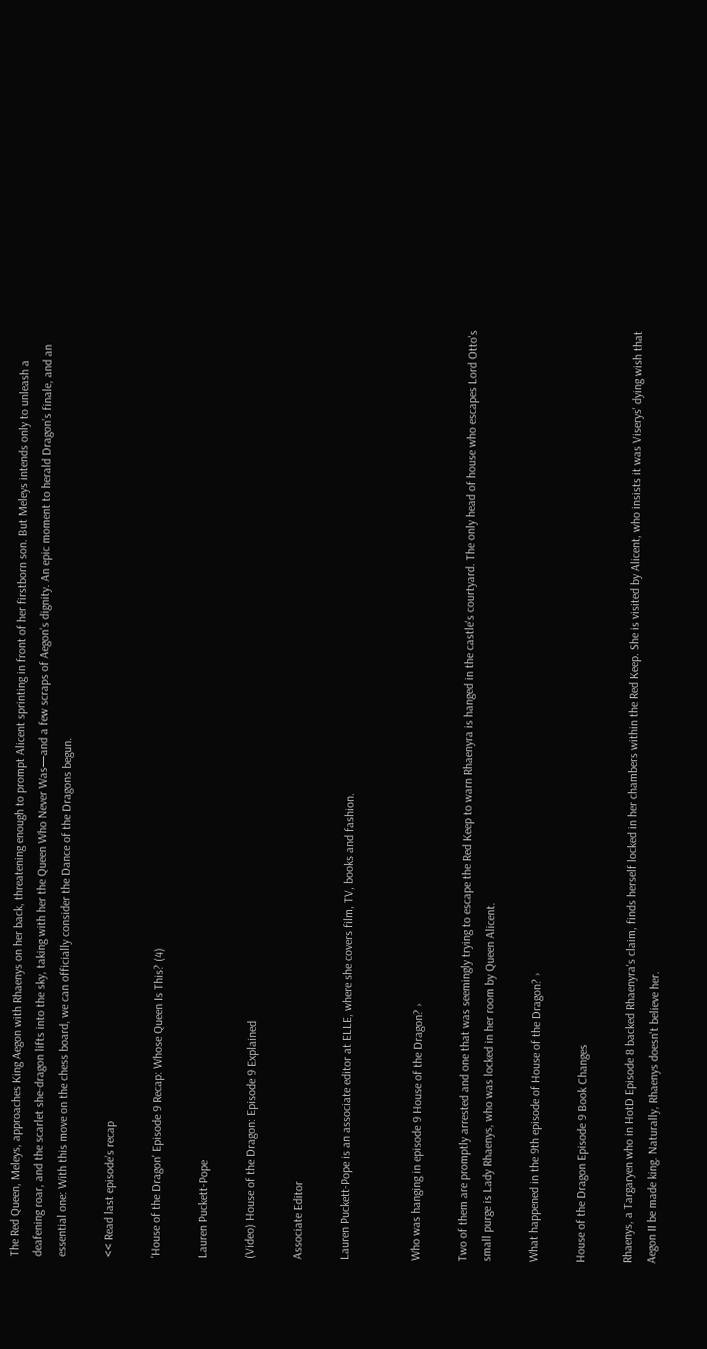The Red Queen, Meleys, approaches King Aegon with Rhaenys on her back, threatening enough to prompt Alicent sprinting in front of her firstborn son. But Meleys intends only to unleash a deafening roar, and the scarlet she-dragon lifts into the sky, taking with her the Queen Who Never Was—and a few scraps of Aegon’s dignity. An epic moment to herald Dragon’s finale, and an essential one: With this move on the chess board, we can officially consider the Dance of the Dragons begun.

<< Read last episode’s recap

'House of the Dragon' Episode 9 Recap: Whose Queen Is This? (4)

Lauren Puckett-Pope

(Video) House of the Dragon: Episode 9 Explained

Associate Editor

Lauren Puckett-Pope is an associate editor at ELLE, where she covers film, TV, books and fashion.


Who was hanging in episode 9 House of the Dragon? ›

Two of them are promptly arrested and one that was seemingly trying to escape the Red Keep to warn Rhaenyra is hanged in the castle's courtyard. The only head of house who escapes Lord Otto's small purge is Lady Rhaenys, who was locked in her room by Queen Alicent.

What happened in the 9th episode of House of the Dragon? ›

House of the Dragon Episode 9 Book Changes

Rhaenys, a Targaryen who in HotD Episode 8 backed Rhaenyra's claim, finds herself locked in her chambers within the Red Keep. She is visited by Alicent, who insists it was Viserys' dying wish that Aegon II be made king. Naturally, Rhaenys doesn't believe her.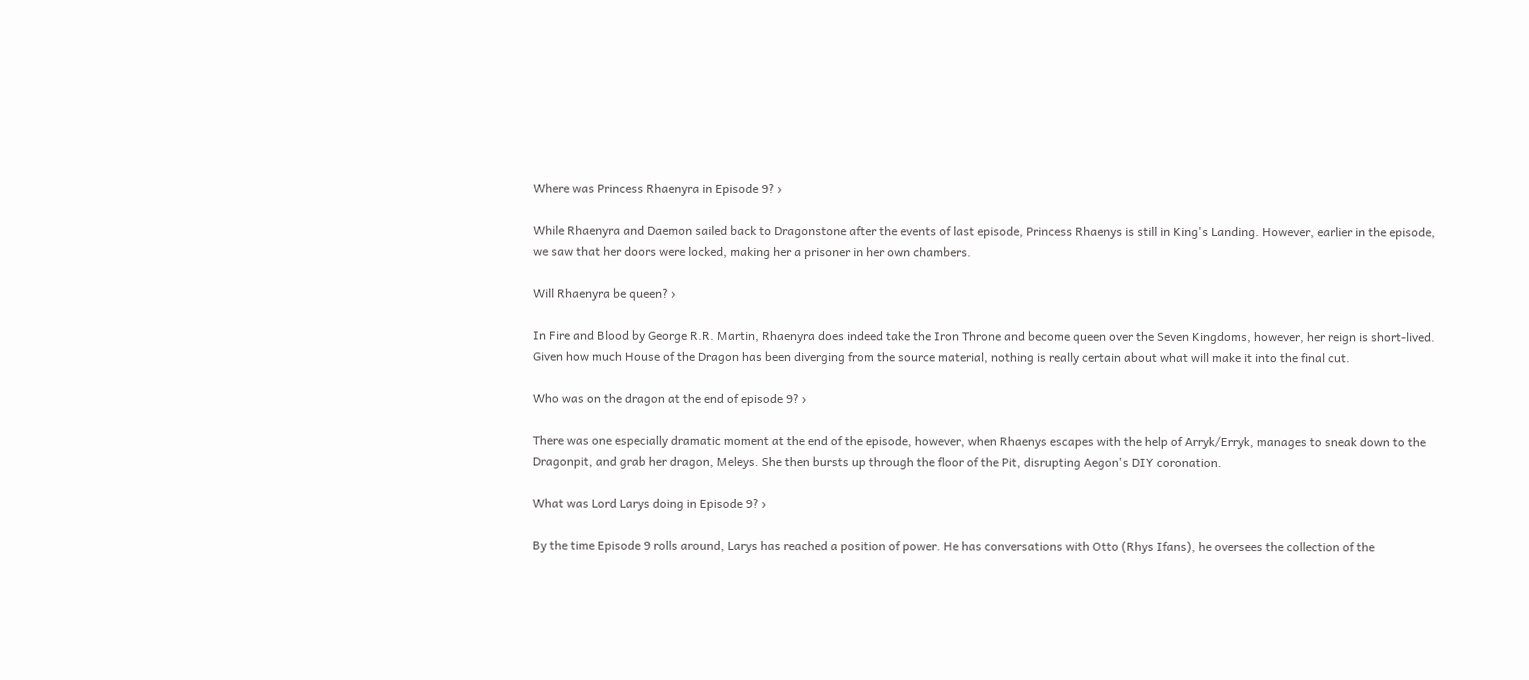Where was Princess Rhaenyra in Episode 9? ›

While Rhaenyra and Daemon sailed back to Dragonstone after the events of last episode, Princess Rhaenys is still in King's Landing. However, earlier in the episode, we saw that her doors were locked, making her a prisoner in her own chambers.

Will Rhaenyra be queen? ›

In Fire and Blood by George R.R. Martin, Rhaenyra does indeed take the Iron Throne and become queen over the Seven Kingdoms, however, her reign is short-lived. Given how much House of the Dragon has been diverging from the source material, nothing is really certain about what will make it into the final cut.

Who was on the dragon at the end of episode 9? ›

There was one especially dramatic moment at the end of the episode, however, when Rhaenys escapes with the help of Arryk/Erryk, manages to sneak down to the Dragonpit, and grab her dragon, Meleys. She then bursts up through the floor of the Pit, disrupting Aegon's DIY coronation.

What was Lord Larys doing in Episode 9? ›

By the time Episode 9 rolls around, Larys has reached a position of power. He has conversations with Otto (Rhys Ifans), he oversees the collection of the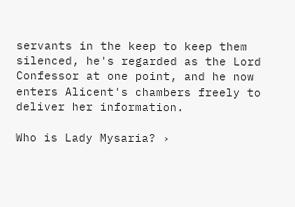servants in the keep to keep them silenced, he's regarded as the Lord Confessor at one point, and he now enters Alicent's chambers freely to deliver her information.

Who is Lady Mysaria? ›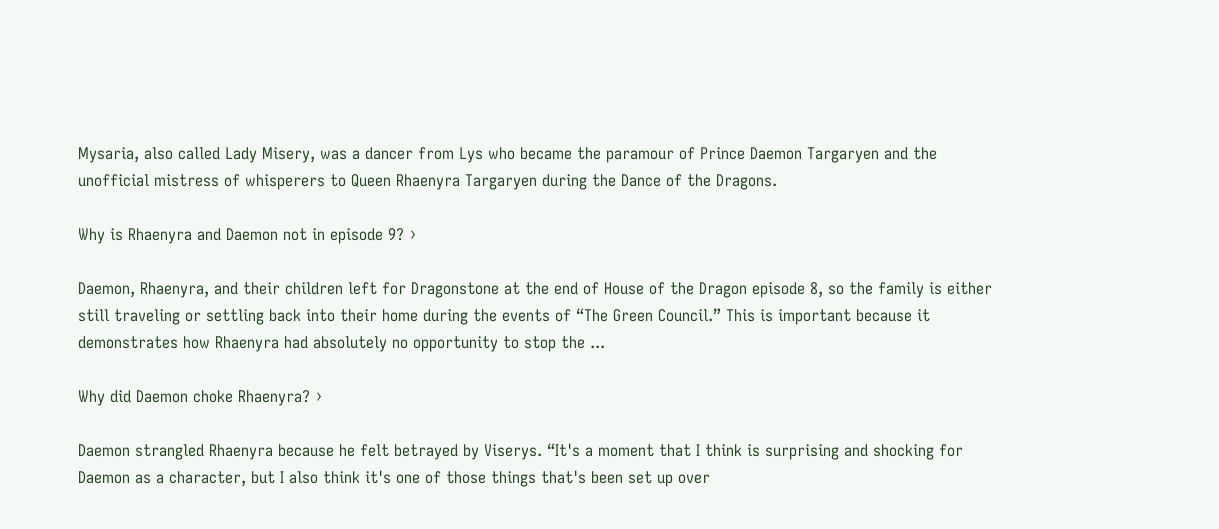Mysaria, also called Lady Misery, was a dancer from Lys who became the paramour of Prince Daemon Targaryen and the unofficial mistress of whisperers to Queen Rhaenyra Targaryen during the Dance of the Dragons.

Why is Rhaenyra and Daemon not in episode 9? ›

Daemon, Rhaenyra, and their children left for Dragonstone at the end of House of the Dragon episode 8, so the family is either still traveling or settling back into their home during the events of “The Green Council.” This is important because it demonstrates how Rhaenyra had absolutely no opportunity to stop the ...

Why did Daemon choke Rhaenyra? ›

Daemon strangled Rhaenyra because he felt betrayed by Viserys. “It's a moment that I think is surprising and shocking for Daemon as a character, but I also think it's one of those things that's been set up over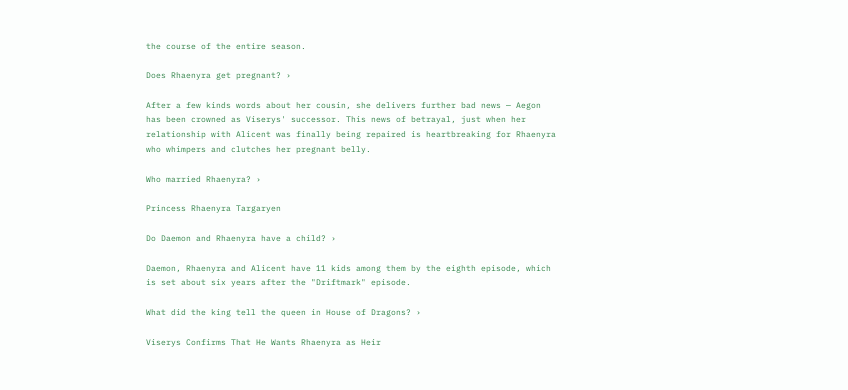the course of the entire season.

Does Rhaenyra get pregnant? ›

After a few kinds words about her cousin, she delivers further bad news — Aegon has been crowned as Viserys' successor. This news of betrayal, just when her relationship with Alicent was finally being repaired is heartbreaking for Rhaenyra who whimpers and clutches her pregnant belly.

Who married Rhaenyra? ›

Princess Rhaenyra Targaryen

Do Daemon and Rhaenyra have a child? ›

Daemon, Rhaenyra and Alicent have 11 kids among them by the eighth episode, which is set about six years after the "Driftmark" episode.

What did the king tell the queen in House of Dragons? ›

Viserys Confirms That He Wants Rhaenyra as Heir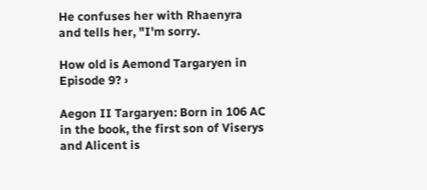He confuses her with Rhaenyra and tells her, "I'm sorry.

How old is Aemond Targaryen in Episode 9? ›

Aegon II Targaryen: Born in 106 AC in the book, the first son of Viserys and Alicent is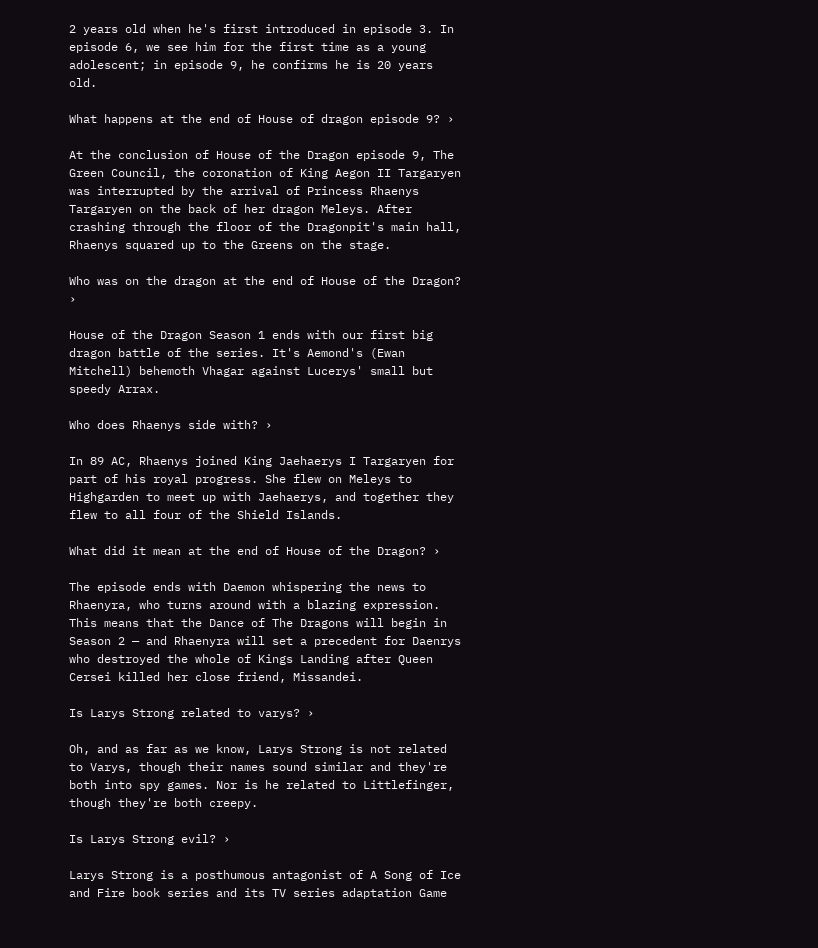2 years old when he's first introduced in episode 3. In episode 6, we see him for the first time as a young adolescent; in episode 9, he confirms he is 20 years old.

What happens at the end of House of dragon episode 9? ›

At the conclusion of House of the Dragon episode 9, The Green Council, the coronation of King Aegon II Targaryen was interrupted by the arrival of Princess Rhaenys Targaryen on the back of her dragon Meleys. After crashing through the floor of the Dragonpit's main hall, Rhaenys squared up to the Greens on the stage.

Who was on the dragon at the end of House of the Dragon? ›

House of the Dragon Season 1 ends with our first big dragon battle of the series. It's Aemond's (Ewan Mitchell) behemoth Vhagar against Lucerys' small but speedy Arrax.

Who does Rhaenys side with? ›

In 89 AC, Rhaenys joined King Jaehaerys I Targaryen for part of his royal progress. She flew on Meleys to Highgarden to meet up with Jaehaerys, and together they flew to all four of the Shield Islands.

What did it mean at the end of House of the Dragon? ›

The episode ends with Daemon whispering the news to Rhaenyra, who turns around with a blazing expression. This means that the Dance of The Dragons will begin in Season 2 — and Rhaenyra will set a precedent for Daenrys who destroyed the whole of Kings Landing after Queen Cersei killed her close friend, Missandei.

Is Larys Strong related to varys? ›

Oh, and as far as we know, Larys Strong is not related to Varys, though their names sound similar and they're both into spy games. Nor is he related to Littlefinger, though they're both creepy.

Is Larys Strong evil? ›

Larys Strong is a posthumous antagonist of A Song of Ice and Fire book series and its TV series adaptation Game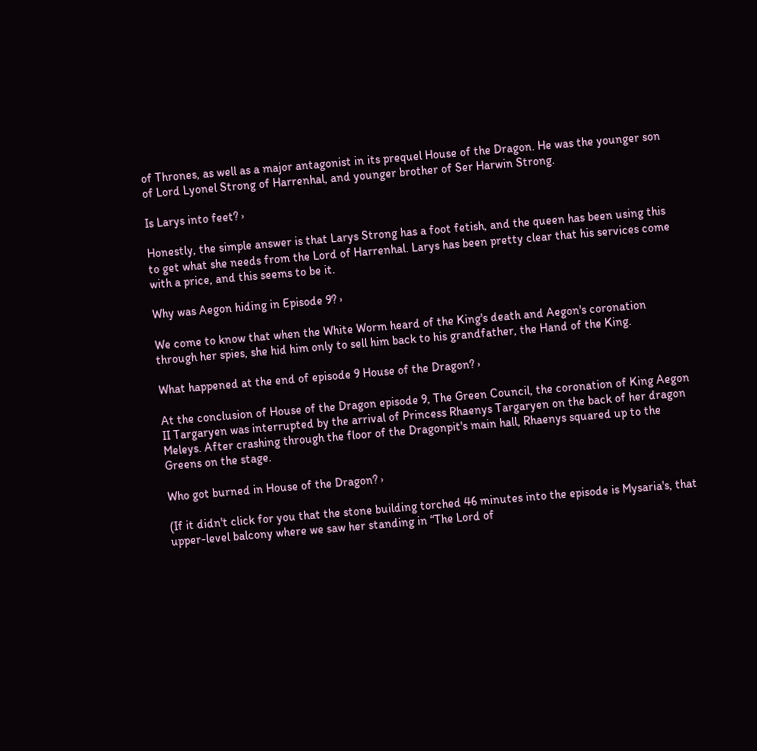of Thrones, as well as a major antagonist in its prequel House of the Dragon. He was the younger son of Lord Lyonel Strong of Harrenhal, and younger brother of Ser Harwin Strong.

Is Larys into feet? ›

Honestly, the simple answer is that Larys Strong has a foot fetish, and the queen has been using this to get what she needs from the Lord of Harrenhal. Larys has been pretty clear that his services come with a price, and this seems to be it.

Why was Aegon hiding in Episode 9? ›

We come to know that when the White Worm heard of the King's death and Aegon's coronation through her spies, she hid him only to sell him back to his grandfather, the Hand of the King.

What happened at the end of episode 9 House of the Dragon? ›

At the conclusion of House of the Dragon episode 9, The Green Council, the coronation of King Aegon II Targaryen was interrupted by the arrival of Princess Rhaenys Targaryen on the back of her dragon Meleys. After crashing through the floor of the Dragonpit's main hall, Rhaenys squared up to the Greens on the stage.

Who got burned in House of the Dragon? ›

(If it didn't click for you that the stone building torched 46 minutes into the episode is Mysaria's, that upper-level balcony where we saw her standing in “The Lord of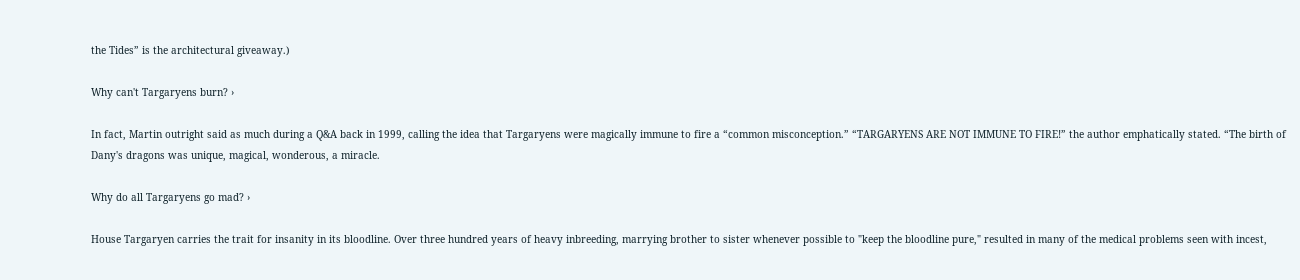the Tides” is the architectural giveaway.)

Why can't Targaryens burn? ›

In fact, Martin outright said as much during a Q&A back in 1999, calling the idea that Targaryens were magically immune to fire a “common misconception.” “TARGARYENS ARE NOT IMMUNE TO FIRE!” the author emphatically stated. “The birth of Dany's dragons was unique, magical, wonderous, a miracle.

Why do all Targaryens go mad? ›

House Targaryen carries the trait for insanity in its bloodline. Over three hundred years of heavy inbreeding, marrying brother to sister whenever possible to "keep the bloodline pure," resulted in many of the medical problems seen with incest,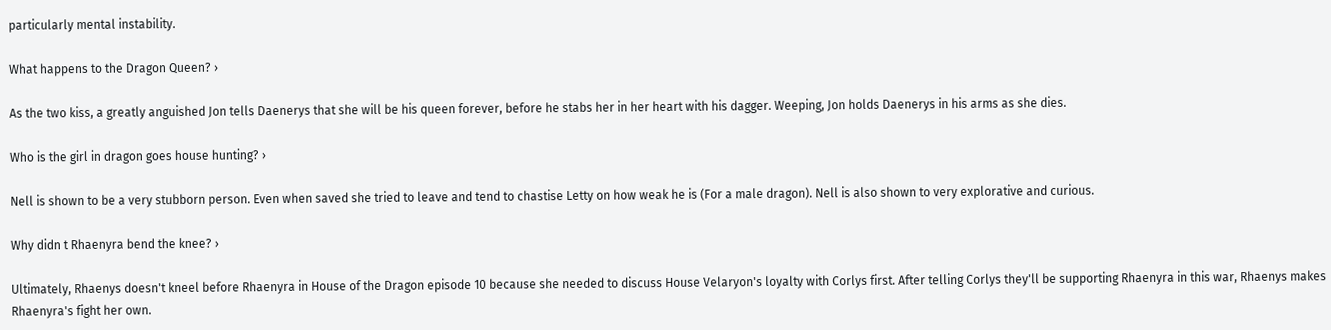particularly mental instability.

What happens to the Dragon Queen? ›

As the two kiss, a greatly anguished Jon tells Daenerys that she will be his queen forever, before he stabs her in her heart with his dagger. Weeping, Jon holds Daenerys in his arms as she dies.

Who is the girl in dragon goes house hunting? ›

Nell is shown to be a very stubborn person. Even when saved she tried to leave and tend to chastise Letty on how weak he is (For a male dragon). Nell is also shown to very explorative and curious.

Why didn t Rhaenyra bend the knee? ›

Ultimately, Rhaenys doesn't kneel before Rhaenyra in House of the Dragon episode 10 because she needed to discuss House Velaryon's loyalty with Corlys first. After telling Corlys they'll be supporting Rhaenyra in this war, Rhaenys makes Rhaenyra's fight her own.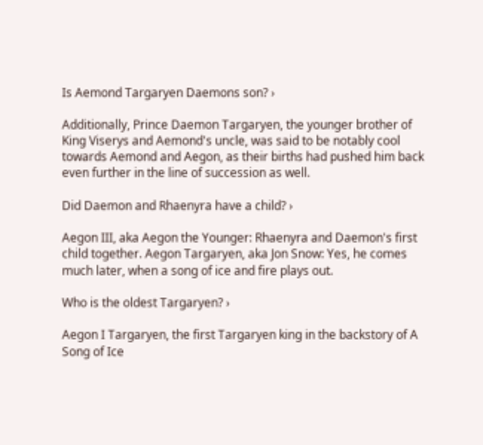Is Aemond Targaryen Daemons son? ›

Additionally, Prince Daemon Targaryen, the younger brother of King Viserys and Aemond's uncle, was said to be notably cool towards Aemond and Aegon, as their births had pushed him back even further in the line of succession as well.

Did Daemon and Rhaenyra have a child? ›

Aegon III, aka Aegon the Younger: Rhaenyra and Daemon's first child together. Aegon Targaryen, aka Jon Snow: Yes, he comes much later, when a song of ice and fire plays out.

Who is the oldest Targaryen? ›

Aegon I Targaryen, the first Targaryen king in the backstory of A Song of Ice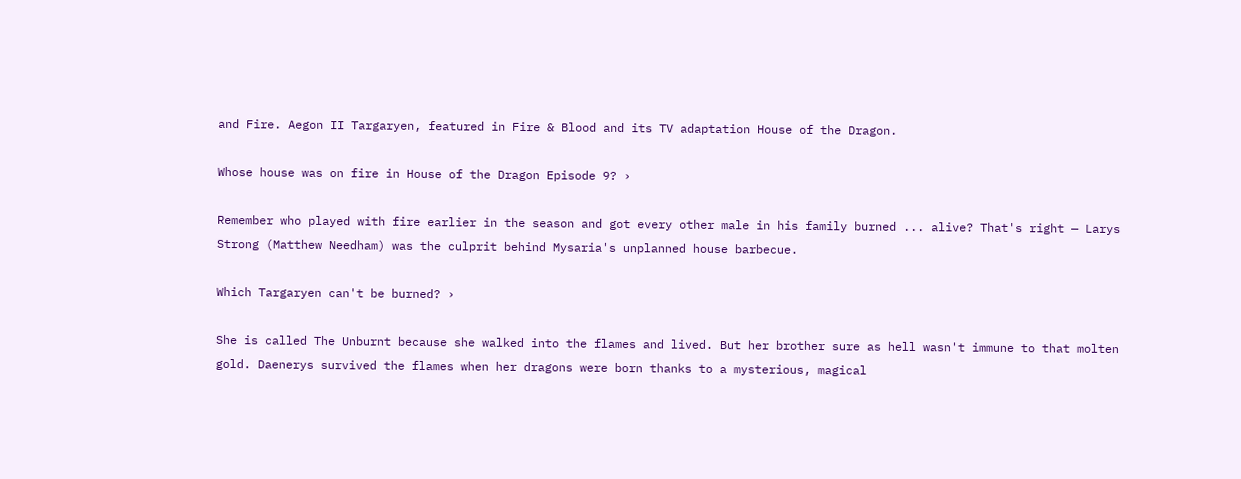and Fire. Aegon II Targaryen, featured in Fire & Blood and its TV adaptation House of the Dragon.

Whose house was on fire in House of the Dragon Episode 9? ›

Remember who played with fire earlier in the season and got every other male in his family burned ... alive? That's right — Larys Strong (Matthew Needham) was the culprit behind Mysaria's unplanned house barbecue.

Which Targaryen can't be burned? ›

She is called The Unburnt because she walked into the flames and lived. But her brother sure as hell wasn't immune to that molten gold. Daenerys survived the flames when her dragons were born thanks to a mysterious, magical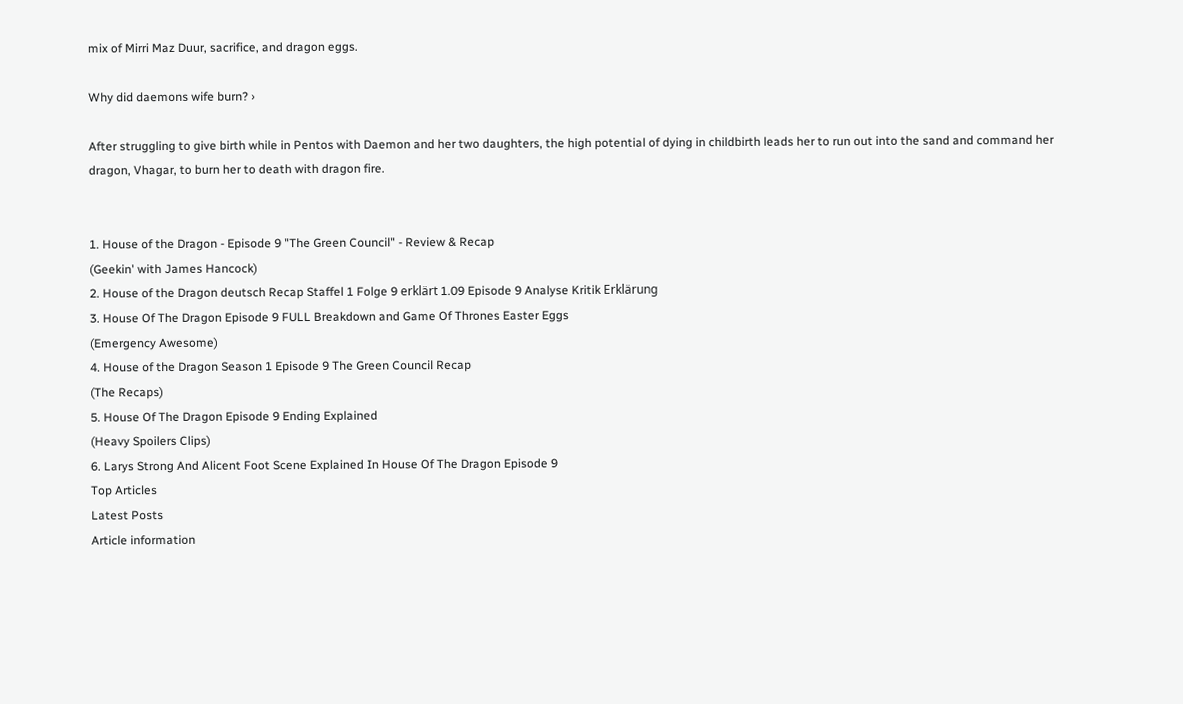mix of Mirri Maz Duur, sacrifice, and dragon eggs.

Why did daemons wife burn? ›

After struggling to give birth while in Pentos with Daemon and her two daughters, the high potential of dying in childbirth leads her to run out into the sand and command her dragon, Vhagar, to burn her to death with dragon fire.


1. House of the Dragon - Episode 9 "The Green Council" - Review & Recap
(Geekin' with James Hancock)
2. House of the Dragon deutsch Recap Staffel 1 Folge 9 erklärt 1.09 Episode 9 Analyse Kritik Erklärung
3. House Of The Dragon Episode 9 FULL Breakdown and Game Of Thrones Easter Eggs
(Emergency Awesome)
4. House of the Dragon Season 1 Episode 9 The Green Council Recap
(The Recaps)
5. House Of The Dragon Episode 9 Ending Explained
(Heavy Spoilers Clips)
6. Larys Strong And Alicent Foot Scene Explained In House Of The Dragon Episode 9
Top Articles
Latest Posts
Article information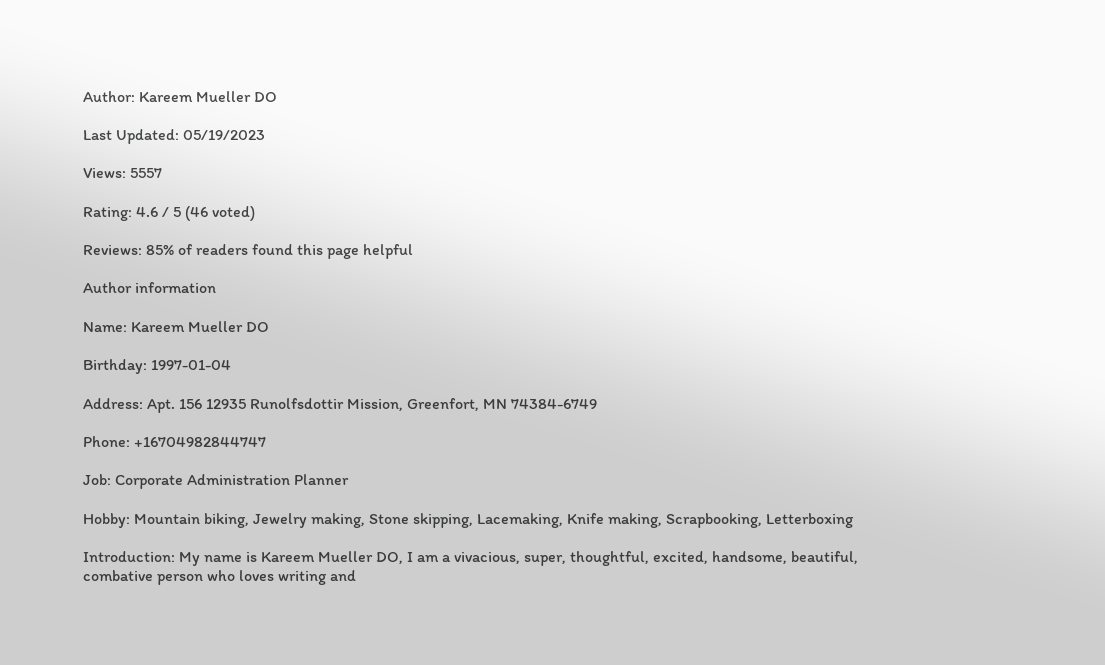Author: Kareem Mueller DO

Last Updated: 05/19/2023

Views: 5557

Rating: 4.6 / 5 (46 voted)

Reviews: 85% of readers found this page helpful

Author information

Name: Kareem Mueller DO

Birthday: 1997-01-04

Address: Apt. 156 12935 Runolfsdottir Mission, Greenfort, MN 74384-6749

Phone: +16704982844747

Job: Corporate Administration Planner

Hobby: Mountain biking, Jewelry making, Stone skipping, Lacemaking, Knife making, Scrapbooking, Letterboxing

Introduction: My name is Kareem Mueller DO, I am a vivacious, super, thoughtful, excited, handsome, beautiful, combative person who loves writing and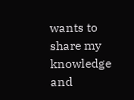wants to share my knowledge and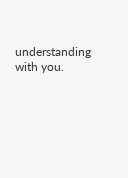understanding with you.